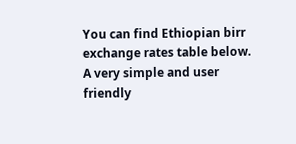You can find Ethiopian birr exchange rates table below. A very simple and user friendly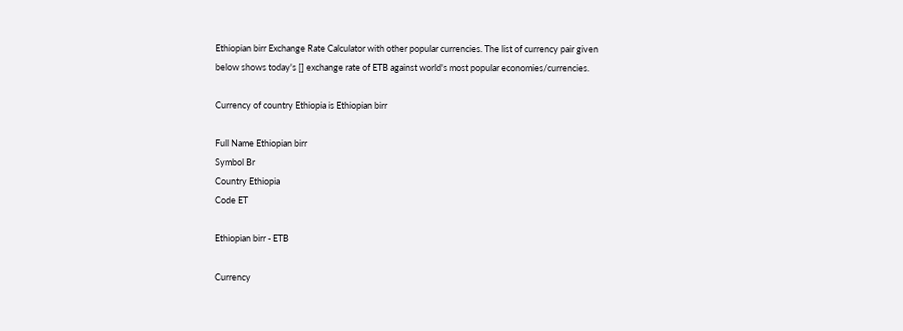Ethiopian birr Exchange Rate Calculator with other popular currencies. The list of currency pair given below shows today's [] exchange rate of ETB against world's most popular economies/currencies.

Currency of country Ethiopia is Ethiopian birr

Full Name Ethiopian birr
Symbol Br
Country Ethiopia
Code ET

Ethiopian birr - ETB

Currency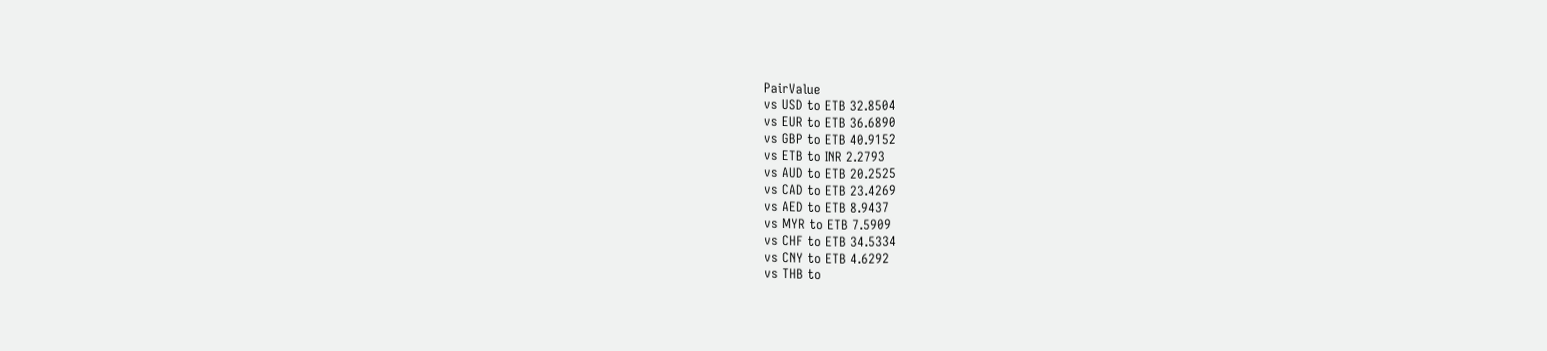PairValue
vs USD to ETB 32.8504
vs EUR to ETB 36.6890
vs GBP to ETB 40.9152
vs ETB to INR 2.2793
vs AUD to ETB 20.2525
vs CAD to ETB 23.4269
vs AED to ETB 8.9437
vs MYR to ETB 7.5909
vs CHF to ETB 34.5334
vs CNY to ETB 4.6292
vs THB to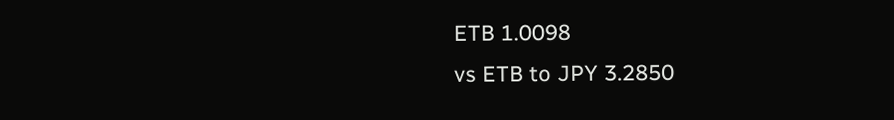ETB 1.0098
vs ETB to JPY 3.2850